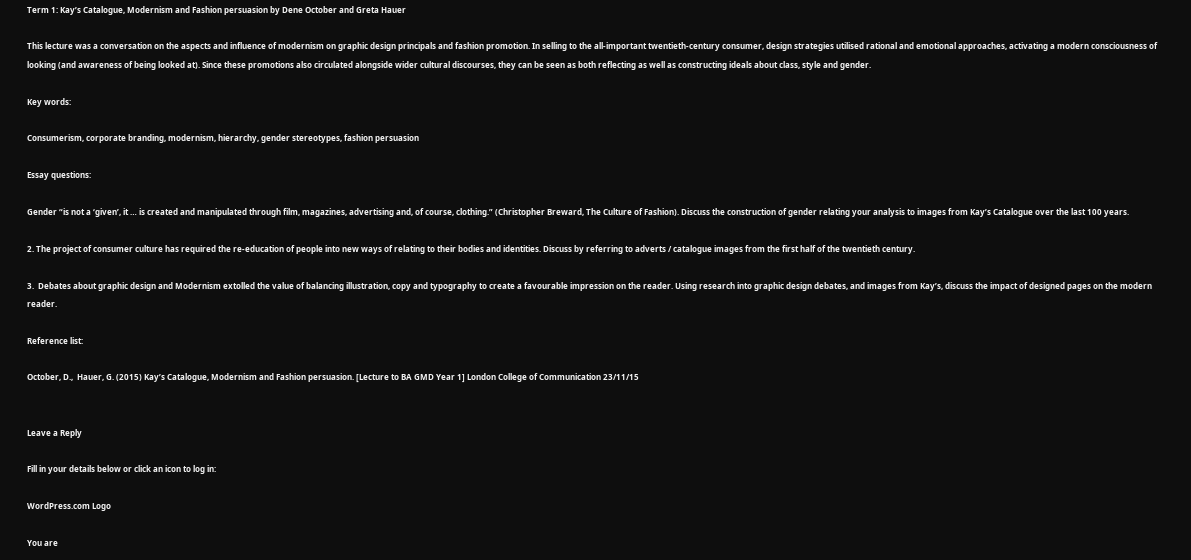Term 1: Kay’s Catalogue, Modernism and Fashion persuasion by Dene October and Greta Hauer

This lecture was a conversation on the aspects and influence of modernism on graphic design principals and fashion promotion. In selling to the all-important twentieth-century consumer, design strategies utilised rational and emotional approaches, activating a modern consciousness of looking (and awareness of being looked at). Since these promotions also circulated alongside wider cultural discourses, they can be seen as both reflecting as well as constructing ideals about class, style and gender.

Key words:

Consumerism, corporate branding, modernism, hierarchy, gender stereotypes, fashion persuasion

Essay questions:

Gender “is not a ‘given’, it … is created and manipulated through film, magazines, advertising and, of course, clothing.” (Christopher Breward, The Culture of Fashion). Discuss the construction of gender relating your analysis to images from Kay’s Catalogue over the last 100 years.

2. The project of consumer culture has required the re-education of people into new ways of relating to their bodies and identities. Discuss by referring to adverts / catalogue images from the first half of the twentieth century.

3.  Debates about graphic design and Modernism extolled the value of balancing illustration, copy and typography to create a favourable impression on the reader. Using research into graphic design debates, and images from Kay’s, discuss the impact of designed pages on the modern reader.

Reference list:

October, D.,  Hauer, G. (2015) Kay’s Catalogue, Modernism and Fashion persuasion. [Lecture to BA GMD Year 1] London College of Communication 23/11/15


Leave a Reply

Fill in your details below or click an icon to log in:

WordPress.com Logo

You are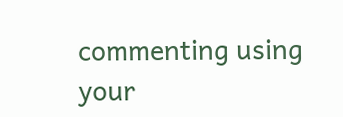commenting using your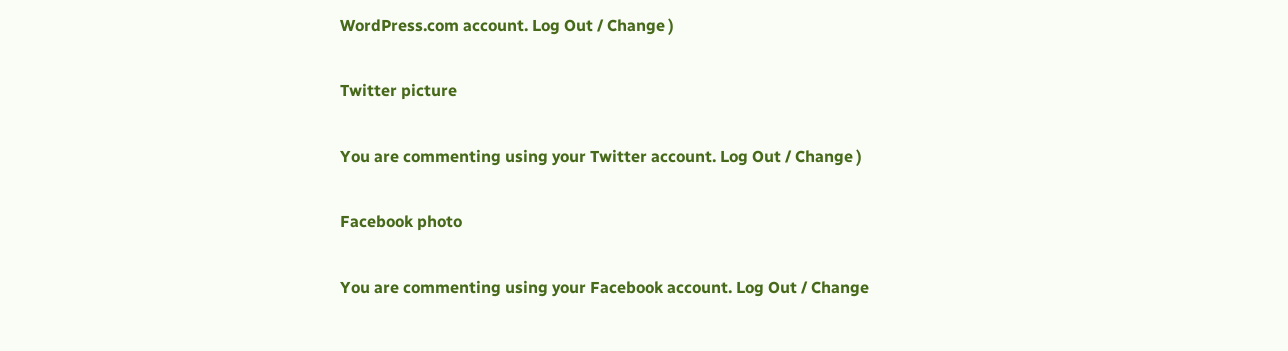WordPress.com account. Log Out / Change )

Twitter picture

You are commenting using your Twitter account. Log Out / Change )

Facebook photo

You are commenting using your Facebook account. Log Out / Change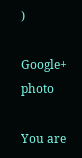)

Google+ photo

You are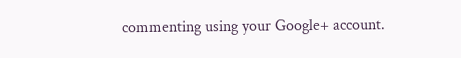commenting using your Google+ account.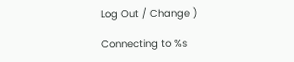Log Out / Change )

Connecting to %s